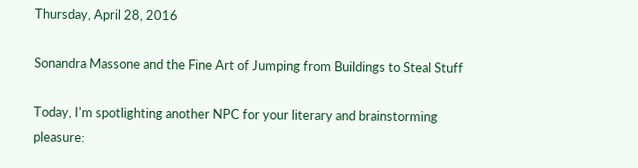Thursday, April 28, 2016

Sonandra Massone and the Fine Art of Jumping from Buildings to Steal Stuff

Today, I'm spotlighting another NPC for your literary and brainstorming pleasure: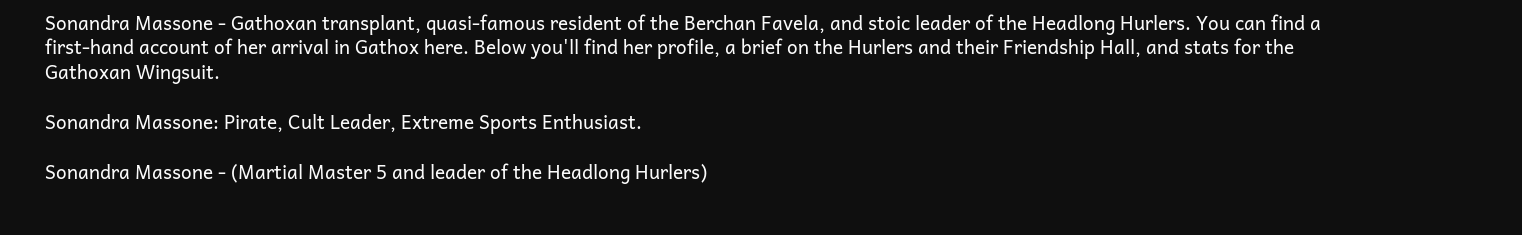Sonandra Massone - Gathoxan transplant, quasi-famous resident of the Berchan Favela, and stoic leader of the Headlong Hurlers. You can find a first-hand account of her arrival in Gathox here. Below you'll find her profile, a brief on the Hurlers and their Friendship Hall, and stats for the Gathoxan Wingsuit.

Sonandra Massone: Pirate, Cult Leader, Extreme Sports Enthusiast.

Sonandra Massone - (Martial Master 5 and leader of the Headlong Hurlers)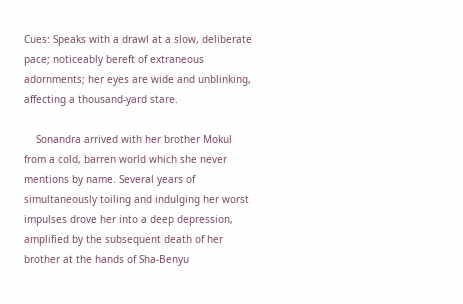Cues: Speaks with a drawl at a slow, deliberate pace; noticeably bereft of extraneous adornments; her eyes are wide and unblinking, affecting a thousand-yard stare.

    Sonandra arrived with her brother Mokul from a cold, barren world which she never mentions by name. Several years of simultaneously toiling and indulging her worst impulses drove her into a deep depression, amplified by the subsequent death of her brother at the hands of Sha-Benyu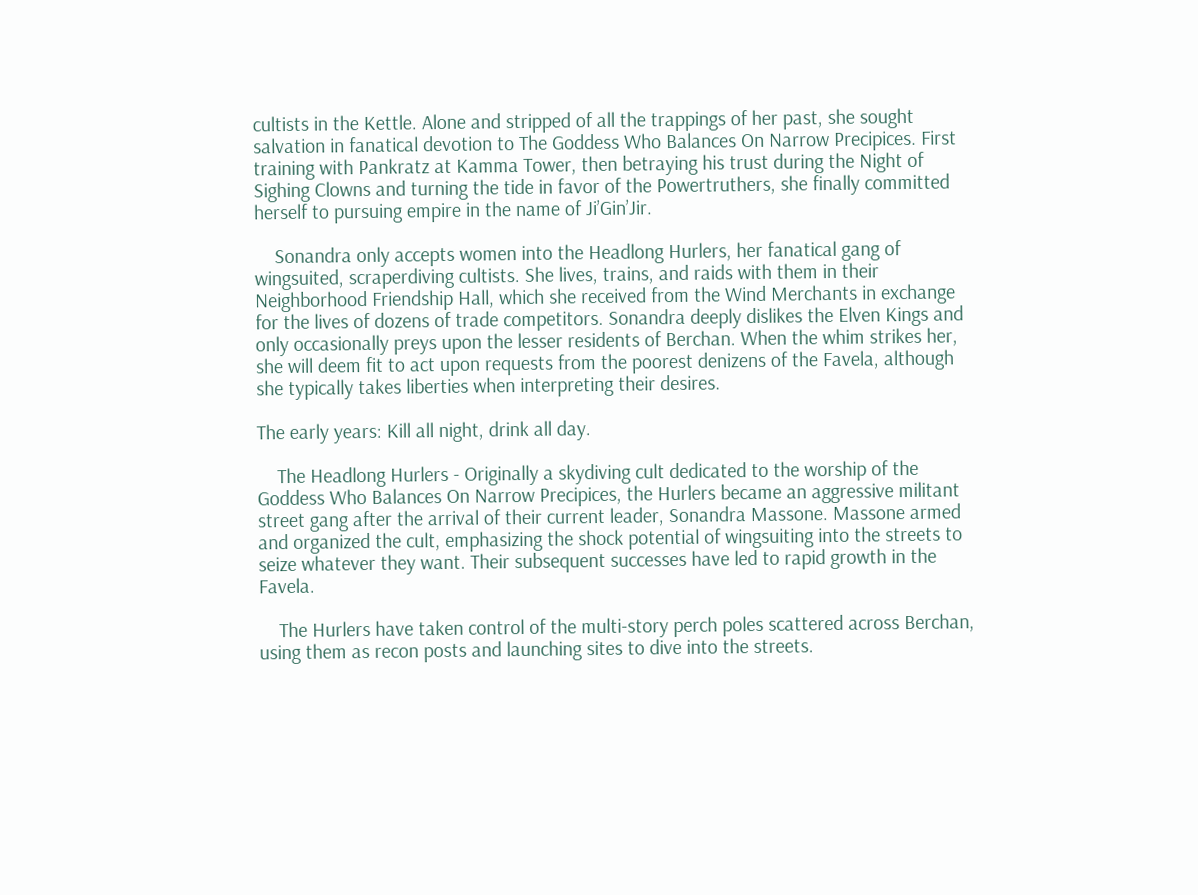cultists in the Kettle. Alone and stripped of all the trappings of her past, she sought salvation in fanatical devotion to The Goddess Who Balances On Narrow Precipices. First training with Pankratz at Kamma Tower, then betraying his trust during the Night of Sighing Clowns and turning the tide in favor of the Powertruthers, she finally committed herself to pursuing empire in the name of Ji’Gin’Jir.

    Sonandra only accepts women into the Headlong Hurlers, her fanatical gang of wingsuited, scraperdiving cultists. She lives, trains, and raids with them in their Neighborhood Friendship Hall, which she received from the Wind Merchants in exchange for the lives of dozens of trade competitors. Sonandra deeply dislikes the Elven Kings and only occasionally preys upon the lesser residents of Berchan. When the whim strikes her, she will deem fit to act upon requests from the poorest denizens of the Favela, although she typically takes liberties when interpreting their desires.

The early years: Kill all night, drink all day.

    The Headlong Hurlers - Originally a skydiving cult dedicated to the worship of the Goddess Who Balances On Narrow Precipices, the Hurlers became an aggressive militant street gang after the arrival of their current leader, Sonandra Massone. Massone armed and organized the cult, emphasizing the shock potential of wingsuiting into the streets to seize whatever they want. Their subsequent successes have led to rapid growth in the Favela.

    The Hurlers have taken control of the multi-story perch poles scattered across Berchan, using them as recon posts and launching sites to dive into the streets.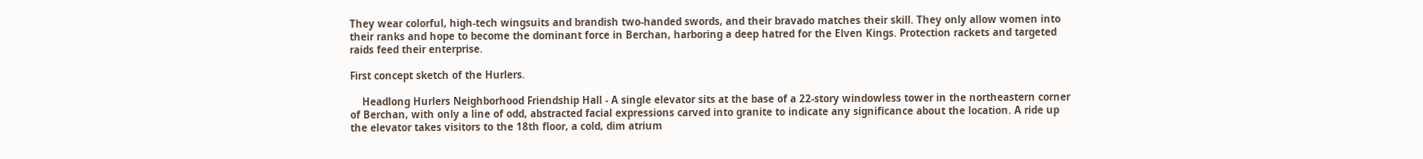They wear colorful, high-tech wingsuits and brandish two-handed swords, and their bravado matches their skill. They only allow women into their ranks and hope to become the dominant force in Berchan, harboring a deep hatred for the Elven Kings. Protection rackets and targeted raids feed their enterprise.

First concept sketch of the Hurlers.

    Headlong Hurlers Neighborhood Friendship Hall - A single elevator sits at the base of a 22-story windowless tower in the northeastern corner of Berchan, with only a line of odd, abstracted facial expressions carved into granite to indicate any significance about the location. A ride up the elevator takes visitors to the 18th floor, a cold, dim atrium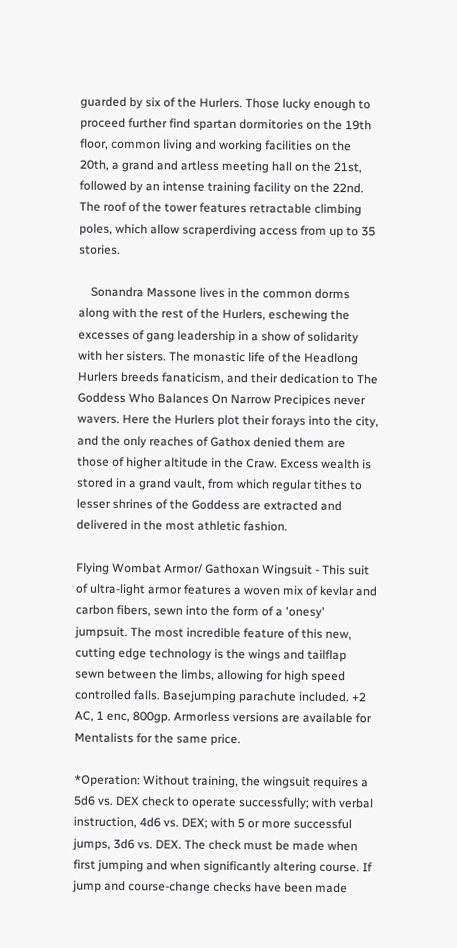guarded by six of the Hurlers. Those lucky enough to proceed further find spartan dormitories on the 19th floor, common living and working facilities on the 20th, a grand and artless meeting hall on the 21st, followed by an intense training facility on the 22nd. The roof of the tower features retractable climbing poles, which allow scraperdiving access from up to 35 stories.

    Sonandra Massone lives in the common dorms along with the rest of the Hurlers, eschewing the excesses of gang leadership in a show of solidarity with her sisters. The monastic life of the Headlong Hurlers breeds fanaticism, and their dedication to The Goddess Who Balances On Narrow Precipices never wavers. Here the Hurlers plot their forays into the city, and the only reaches of Gathox denied them are those of higher altitude in the Craw. Excess wealth is stored in a grand vault, from which regular tithes to lesser shrines of the Goddess are extracted and delivered in the most athletic fashion.

Flying Wombat Armor/ Gathoxan Wingsuit - This suit of ultra-light armor features a woven mix of kevlar and carbon fibers, sewn into the form of a 'onesy' jumpsuit. The most incredible feature of this new, cutting edge technology is the wings and tailflap sewn between the limbs, allowing for high speed controlled falls. Basejumping parachute included. +2 AC, 1 enc, 800gp. Armorless versions are available for Mentalists for the same price.

*Operation: Without training, the wingsuit requires a 5d6 vs. DEX check to operate successfully; with verbal instruction, 4d6 vs. DEX; with 5 or more successful jumps, 3d6 vs. DEX. The check must be made when first jumping and when significantly altering course. If jump and course-change checks have been made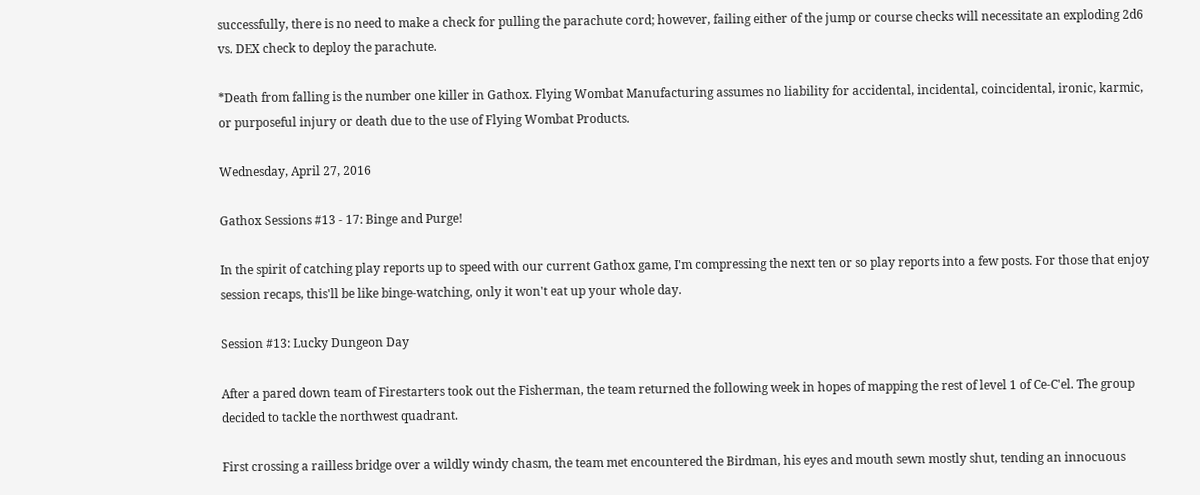successfully, there is no need to make a check for pulling the parachute cord; however, failing either of the jump or course checks will necessitate an exploding 2d6 vs. DEX check to deploy the parachute.

*Death from falling is the number one killer in Gathox. Flying Wombat Manufacturing assumes no liability for accidental, incidental, coincidental, ironic, karmic, or purposeful injury or death due to the use of Flying Wombat Products.

Wednesday, April 27, 2016

Gathox Sessions #13 - 17: Binge and Purge!

In the spirit of catching play reports up to speed with our current Gathox game, I'm compressing the next ten or so play reports into a few posts. For those that enjoy session recaps, this'll be like binge-watching, only it won't eat up your whole day.

Session #13: Lucky Dungeon Day

After a pared down team of Firestarters took out the Fisherman, the team returned the following week in hopes of mapping the rest of level 1 of Ce-C'el. The group decided to tackle the northwest quadrant.

First crossing a railless bridge over a wildly windy chasm, the team met encountered the Birdman, his eyes and mouth sewn mostly shut, tending an innocuous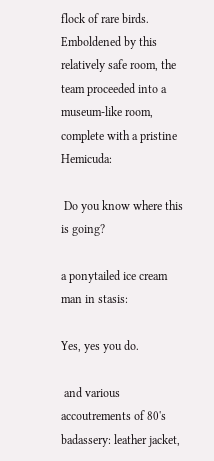flock of rare birds. Emboldened by this relatively safe room, the team proceeded into a museum-like room, complete with a pristine Hemicuda:

 Do you know where this is going?

a ponytailed ice cream man in stasis:

Yes, yes you do.

 and various accoutrements of 80's badassery: leather jacket,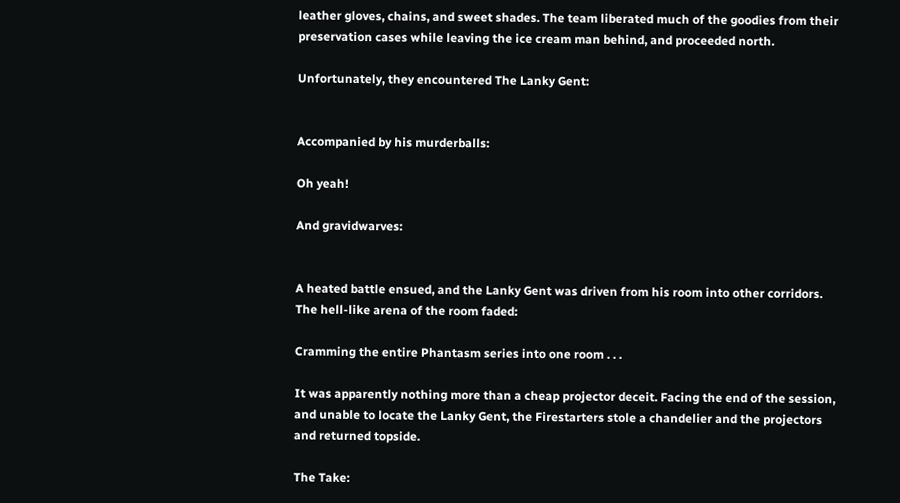leather gloves, chains, and sweet shades. The team liberated much of the goodies from their preservation cases while leaving the ice cream man behind, and proceeded north.

Unfortunately, they encountered The Lanky Gent:


Accompanied by his murderballs:

Oh yeah!

And gravidwarves:


A heated battle ensued, and the Lanky Gent was driven from his room into other corridors. The hell-like arena of the room faded:

Cramming the entire Phantasm series into one room . . .

It was apparently nothing more than a cheap projector deceit. Facing the end of the session, and unable to locate the Lanky Gent, the Firestarters stole a chandelier and the projectors and returned topside.

The Take: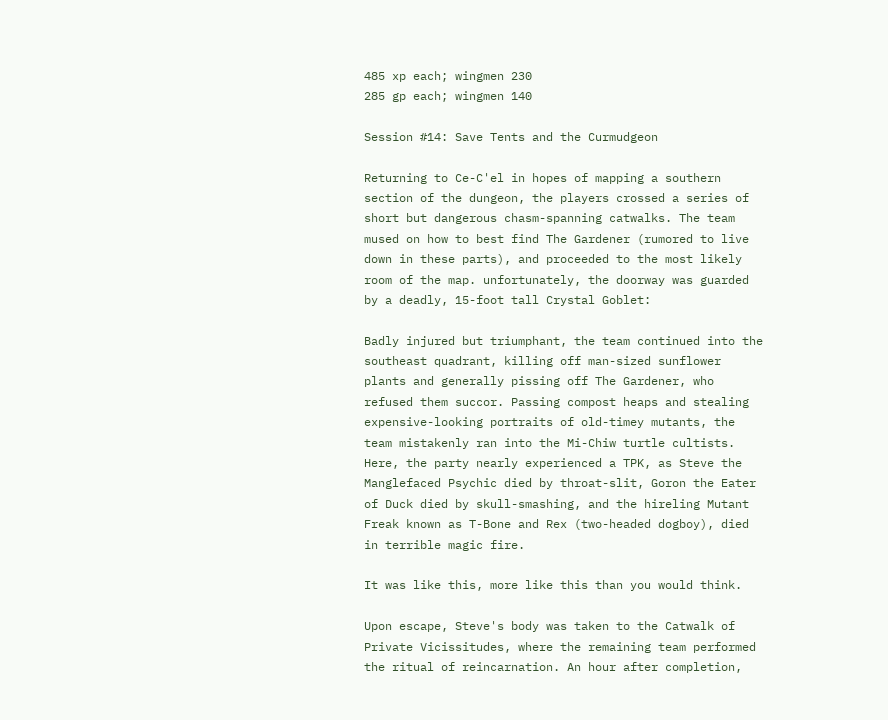485 xp each; wingmen 230
285 gp each; wingmen 140

Session #14: Save Tents and the Curmudgeon

Returning to Ce-C'el in hopes of mapping a southern section of the dungeon, the players crossed a series of short but dangerous chasm-spanning catwalks. The team mused on how to best find The Gardener (rumored to live down in these parts), and proceeded to the most likely room of the map. unfortunately, the doorway was guarded by a deadly, 15-foot tall Crystal Goblet:

Badly injured but triumphant, the team continued into the southeast quadrant, killing off man-sized sunflower plants and generally pissing off The Gardener, who refused them succor. Passing compost heaps and stealing expensive-looking portraits of old-timey mutants, the team mistakenly ran into the Mi-Chiw turtle cultists. Here, the party nearly experienced a TPK, as Steve the Manglefaced Psychic died by throat-slit, Goron the Eater of Duck died by skull-smashing, and the hireling Mutant Freak known as T-Bone and Rex (two-headed dogboy), died in terrible magic fire.

It was like this, more like this than you would think.

Upon escape, Steve's body was taken to the Catwalk of Private Vicissitudes, where the remaining team performed the ritual of reincarnation. An hour after completion,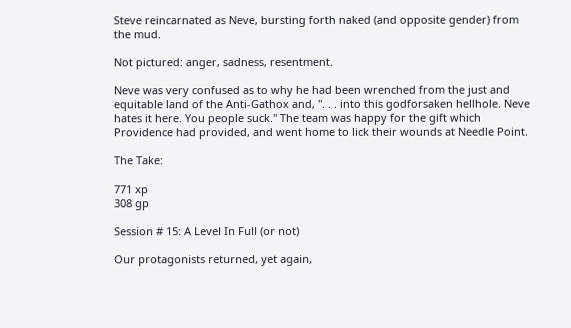Steve reincarnated as Neve, bursting forth naked (and opposite gender) from the mud.

Not pictured: anger, sadness, resentment.

Neve was very confused as to why he had been wrenched from the just and equitable land of the Anti-Gathox and, ". . . into this godforsaken hellhole. Neve hates it here. You people suck." The team was happy for the gift which Providence had provided, and went home to lick their wounds at Needle Point.

The Take:

771 xp
308 gp

Session # 15: A Level In Full (or not)

Our protagonists returned, yet again,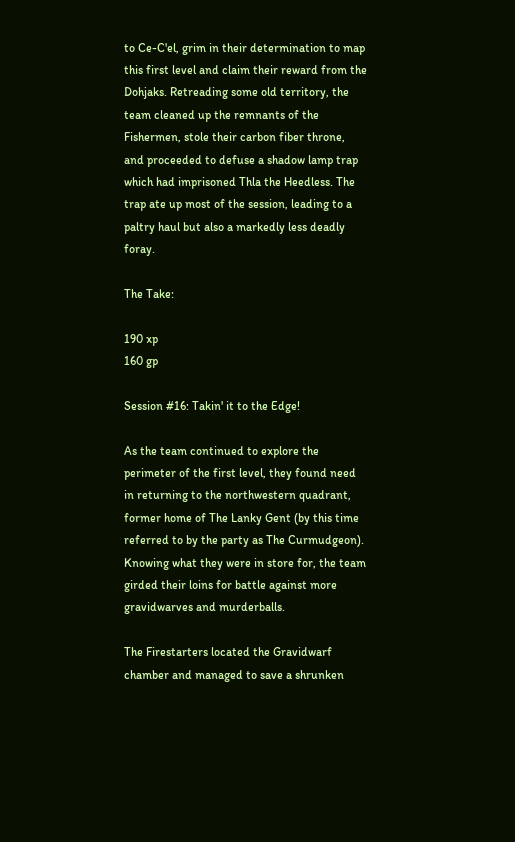to Ce-C'el, grim in their determination to map this first level and claim their reward from the Dohjaks. Retreading some old territory, the team cleaned up the remnants of the Fishermen, stole their carbon fiber throne, and proceeded to defuse a shadow lamp trap which had imprisoned Thla the Heedless. The trap ate up most of the session, leading to a paltry haul but also a markedly less deadly foray.

The Take:

190 xp
160 gp

Session #16: Takin' it to the Edge!

As the team continued to explore the perimeter of the first level, they found need in returning to the northwestern quadrant, former home of The Lanky Gent (by this time referred to by the party as The Curmudgeon). Knowing what they were in store for, the team girded their loins for battle against more gravidwarves and murderballs.

The Firestarters located the Gravidwarf chamber and managed to save a shrunken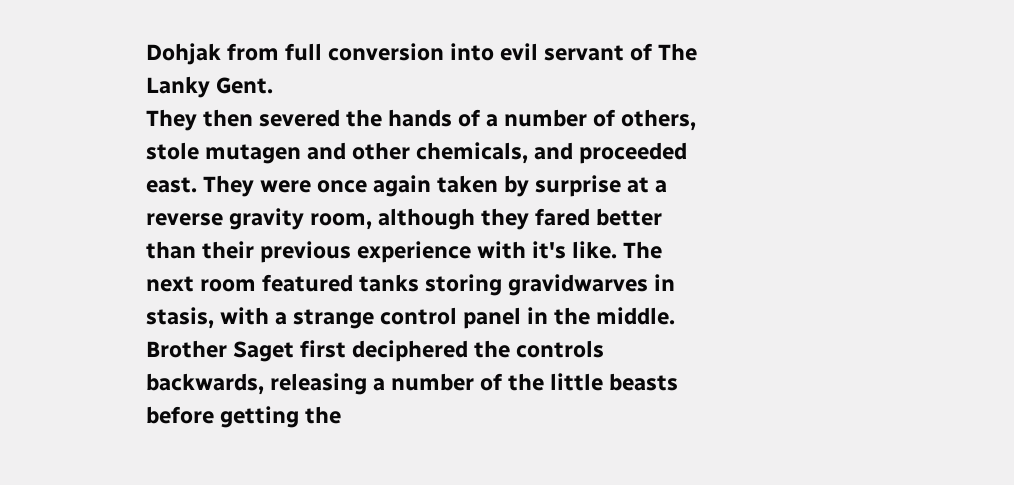Dohjak from full conversion into evil servant of The Lanky Gent.
They then severed the hands of a number of others, stole mutagen and other chemicals, and proceeded east. They were once again taken by surprise at a reverse gravity room, although they fared better than their previous experience with it's like. The next room featured tanks storing gravidwarves in stasis, with a strange control panel in the middle. Brother Saget first deciphered the controls backwards, releasing a number of the little beasts before getting the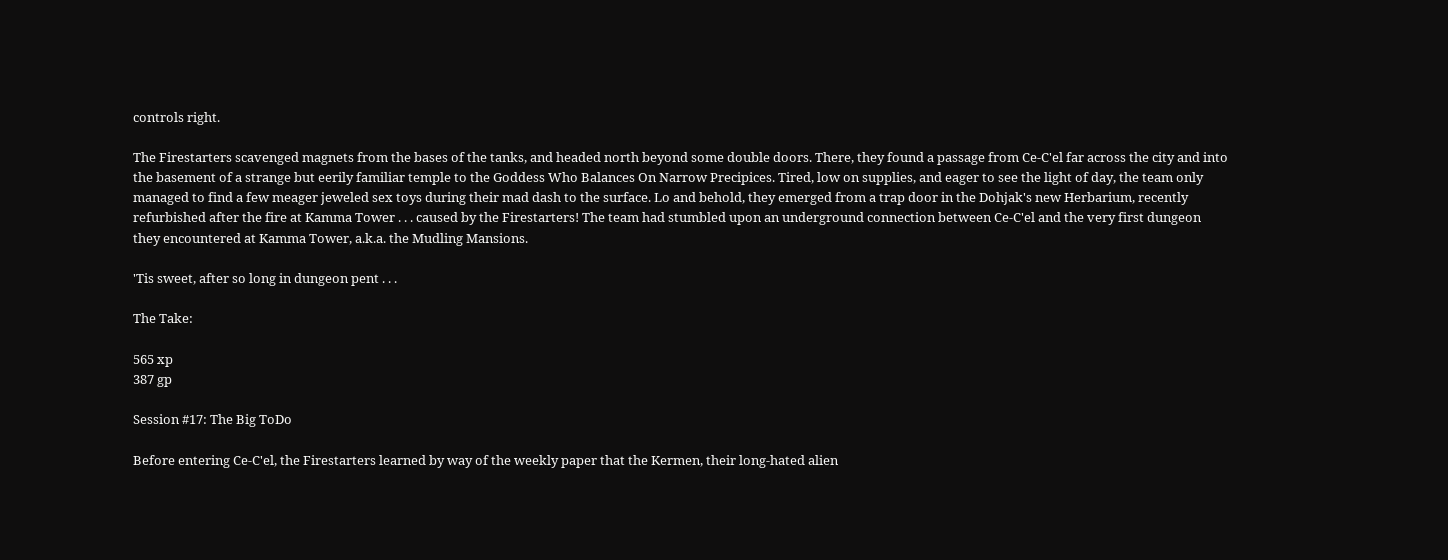controls right.

The Firestarters scavenged magnets from the bases of the tanks, and headed north beyond some double doors. There, they found a passage from Ce-C'el far across the city and into the basement of a strange but eerily familiar temple to the Goddess Who Balances On Narrow Precipices. Tired, low on supplies, and eager to see the light of day, the team only managed to find a few meager jeweled sex toys during their mad dash to the surface. Lo and behold, they emerged from a trap door in the Dohjak's new Herbarium, recently refurbished after the fire at Kamma Tower . . . caused by the Firestarters! The team had stumbled upon an underground connection between Ce-C'el and the very first dungeon they encountered at Kamma Tower, a.k.a. the Mudling Mansions.

'Tis sweet, after so long in dungeon pent . . .

The Take:

565 xp
387 gp

Session #17: The Big ToDo

Before entering Ce-C'el, the Firestarters learned by way of the weekly paper that the Kermen, their long-hated alien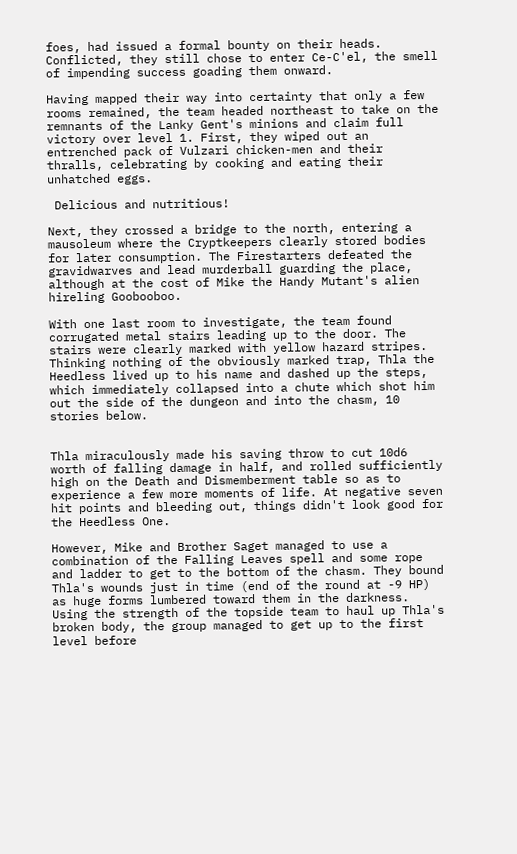foes, had issued a formal bounty on their heads. Conflicted, they still chose to enter Ce-C'el, the smell of impending success goading them onward.

Having mapped their way into certainty that only a few rooms remained, the team headed northeast to take on the remnants of the Lanky Gent's minions and claim full victory over level 1. First, they wiped out an entrenched pack of Vulzari chicken-men and their thralls, celebrating by cooking and eating their unhatched eggs.

 Delicious and nutritious!

Next, they crossed a bridge to the north, entering a mausoleum where the Cryptkeepers clearly stored bodies for later consumption. The Firestarters defeated the gravidwarves and lead murderball guarding the place, although at the cost of Mike the Handy Mutant's alien hireling Goobooboo.

With one last room to investigate, the team found corrugated metal stairs leading up to the door. The stairs were clearly marked with yellow hazard stripes. Thinking nothing of the obviously marked trap, Thla the Heedless lived up to his name and dashed up the steps, which immediately collapsed into a chute which shot him out the side of the dungeon and into the chasm, 10 stories below.


Thla miraculously made his saving throw to cut 10d6 worth of falling damage in half, and rolled sufficiently high on the Death and Dismemberment table so as to experience a few more moments of life. At negative seven hit points and bleeding out, things didn't look good for the Heedless One.

However, Mike and Brother Saget managed to use a combination of the Falling Leaves spell and some rope and ladder to get to the bottom of the chasm. They bound Thla's wounds just in time (end of the round at -9 HP) as huge forms lumbered toward them in the darkness. Using the strength of the topside team to haul up Thla's broken body, the group managed to get up to the first level before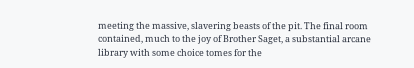meeting the massive, slavering beasts of the pit. The final room contained, much to the joy of Brother Saget, a substantial arcane library with some choice tomes for the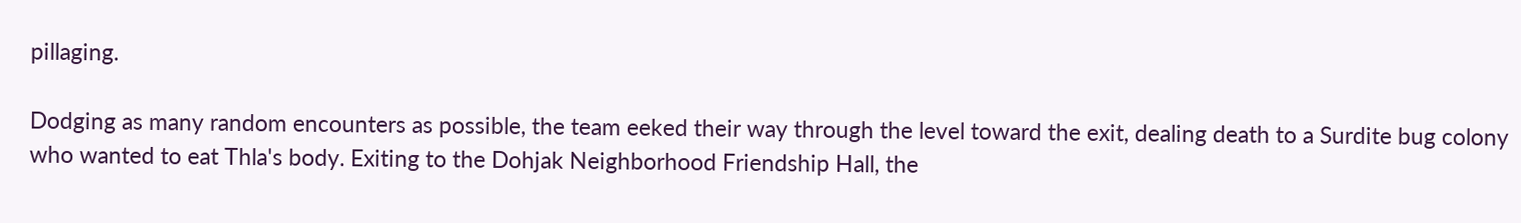pillaging.

Dodging as many random encounters as possible, the team eeked their way through the level toward the exit, dealing death to a Surdite bug colony who wanted to eat Thla's body. Exiting to the Dohjak Neighborhood Friendship Hall, the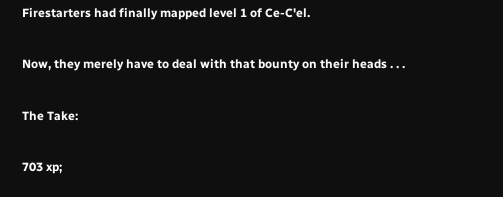Firestarters had finally mapped level 1 of Ce-C'el.

Now, they merely have to deal with that bounty on their heads . . .

The Take:

703 xp;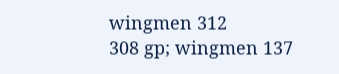wingmen 312
308 gp; wingmen 137